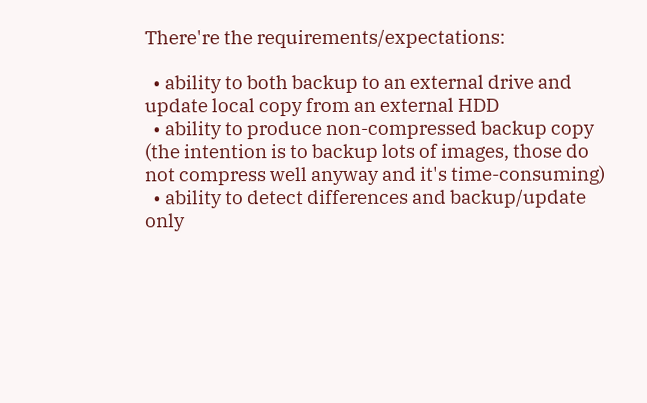There're the requirements/expectations:

  • ability to both backup to an external drive and update local copy from an external HDD
  • ability to produce non-compressed backup copy (the intention is to backup lots of images, those do not compress well anyway and it's time-consuming)
  • ability to detect differences and backup/update only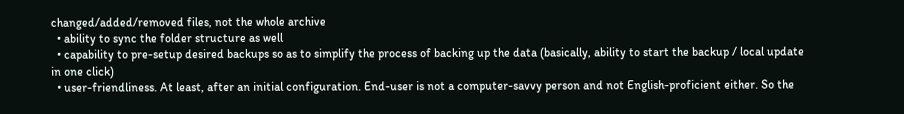changed/added/removed files, not the whole archive
  • ability to sync the folder structure as well
  • capability to pre-setup desired backups so as to simplify the process of backing up the data (basically, ability to start the backup / local update in one click)
  • user-friendliness. At least, after an initial configuration. End-user is not a computer-savvy person and not English-proficient either. So the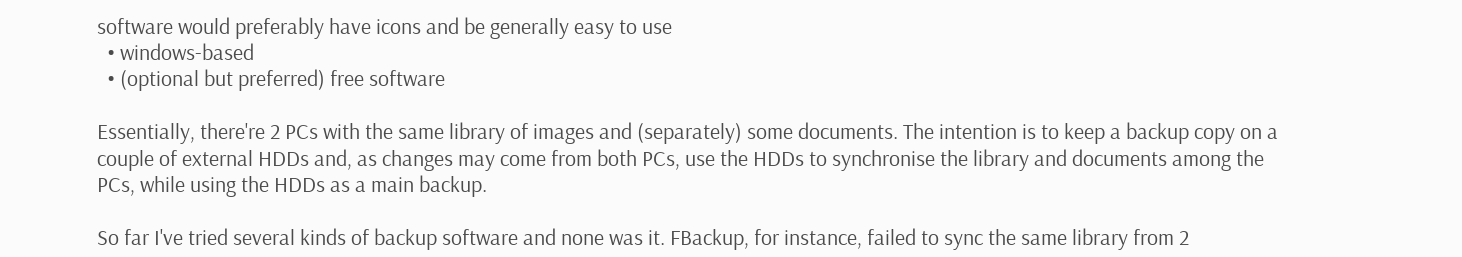software would preferably have icons and be generally easy to use
  • windows-based
  • (optional but preferred) free software

Essentially, there're 2 PCs with the same library of images and (separately) some documents. The intention is to keep a backup copy on a couple of external HDDs and, as changes may come from both PCs, use the HDDs to synchronise the library and documents among the PCs, while using the HDDs as a main backup.

So far I've tried several kinds of backup software and none was it. FBackup, for instance, failed to sync the same library from 2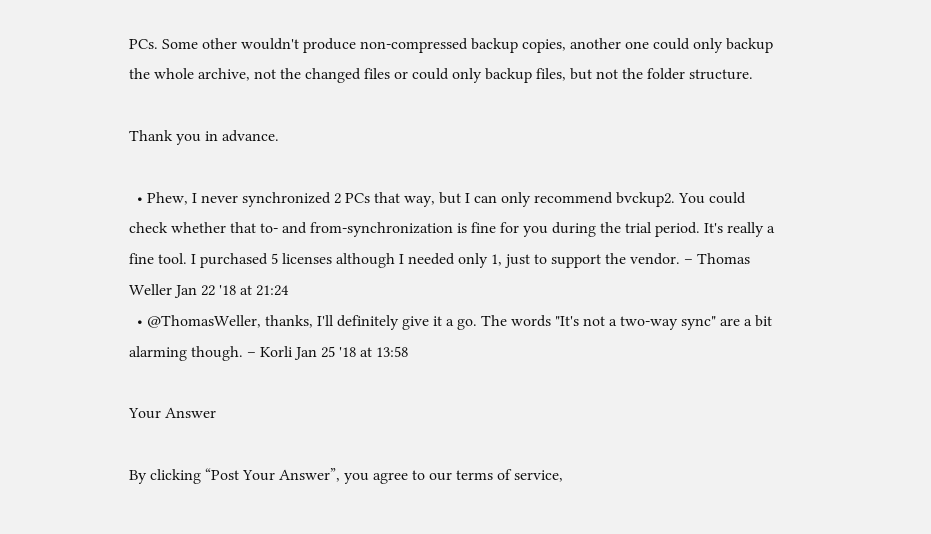PCs. Some other wouldn't produce non-compressed backup copies, another one could only backup the whole archive, not the changed files or could only backup files, but not the folder structure.

Thank you in advance.

  • Phew, I never synchronized 2 PCs that way, but I can only recommend bvckup2. You could check whether that to- and from-synchronization is fine for you during the trial period. It's really a fine tool. I purchased 5 licenses although I needed only 1, just to support the vendor. – Thomas Weller Jan 22 '18 at 21:24
  • @ThomasWeller, thanks, I'll definitely give it a go. The words "It's not a two-way sync" are a bit alarming though. – Korli Jan 25 '18 at 13:58

Your Answer

By clicking “Post Your Answer”, you agree to our terms of service,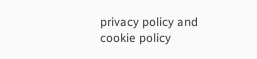privacy policy and cookie policy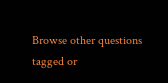Browse other questions tagged or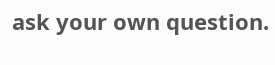ask your own question.